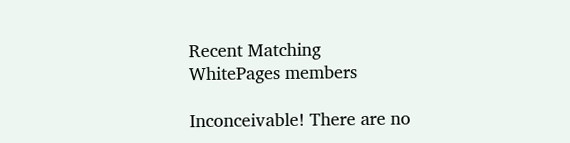Recent Matching
WhitePages members

Inconceivable! There are no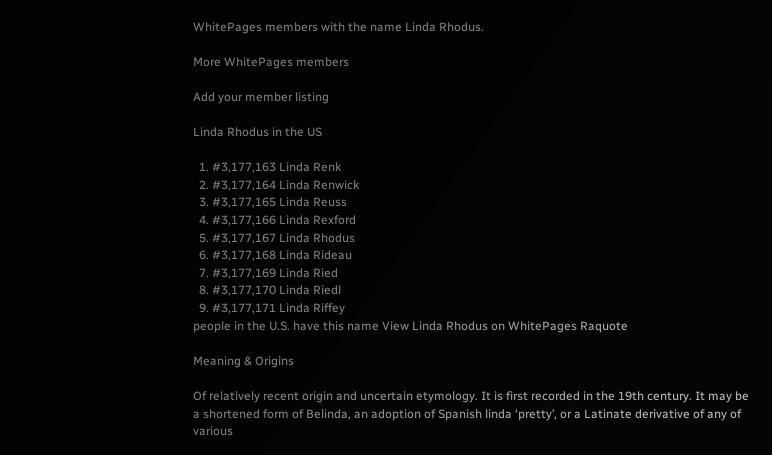WhitePages members with the name Linda Rhodus.

More WhitePages members

Add your member listing

Linda Rhodus in the US

  1. #3,177,163 Linda Renk
  2. #3,177,164 Linda Renwick
  3. #3,177,165 Linda Reuss
  4. #3,177,166 Linda Rexford
  5. #3,177,167 Linda Rhodus
  6. #3,177,168 Linda Rideau
  7. #3,177,169 Linda Ried
  8. #3,177,170 Linda Riedl
  9. #3,177,171 Linda Riffey
people in the U.S. have this name View Linda Rhodus on WhitePages Raquote

Meaning & Origins

Of relatively recent origin and uncertain etymology. It is first recorded in the 19th century. It may be a shortened form of Belinda, an adoption of Spanish linda ‘pretty’, or a Latinate derivative of any of various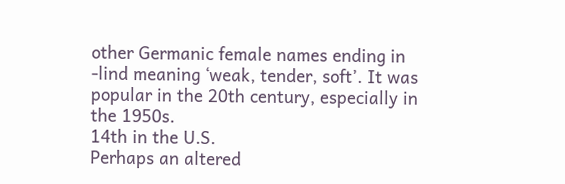other Germanic female names ending in -lind meaning ‘weak, tender, soft’. It was popular in the 20th century, especially in the 1950s.
14th in the U.S.
Perhaps an altered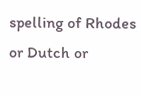spelling of Rhodes or Dutch or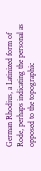German Rhodius, a Latinized form of Rode, perhaps indicating the personal as opposed to the topographic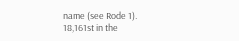name (see Rode 1).
18,161st in the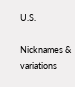U.S.

Nicknames & variations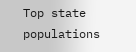Top state populations